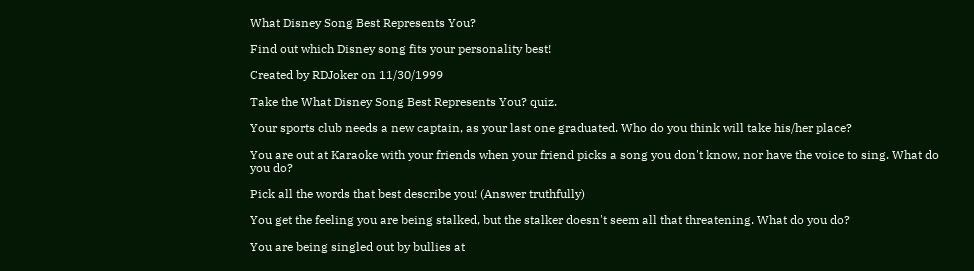What Disney Song Best Represents You?

Find out which Disney song fits your personality best!

Created by RDJoker on 11/30/1999

Take the What Disney Song Best Represents You? quiz.

Your sports club needs a new captain, as your last one graduated. Who do you think will take his/her place?

You are out at Karaoke with your friends when your friend picks a song you don't know, nor have the voice to sing. What do you do?

Pick all the words that best describe you! (Answer truthfully)

You get the feeling you are being stalked, but the stalker doesn't seem all that threatening. What do you do?

You are being singled out by bullies at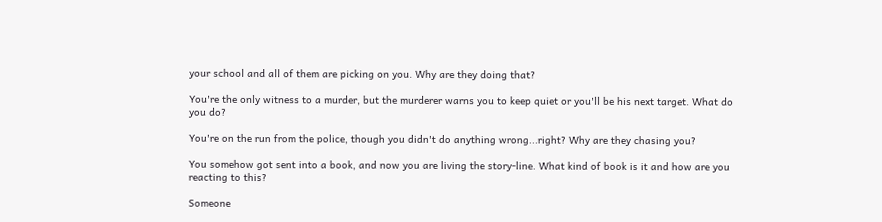your school and all of them are picking on you. Why are they doing that?

You're the only witness to a murder, but the murderer warns you to keep quiet or you'll be his next target. What do you do?

You're on the run from the police, though you didn't do anything wrong...right? Why are they chasing you?

You somehow got sent into a book, and now you are living the story-line. What kind of book is it and how are you reacting to this?

Someone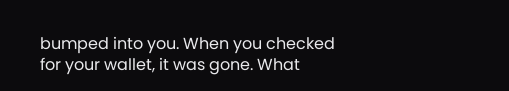bumped into you. When you checked for your wallet, it was gone. What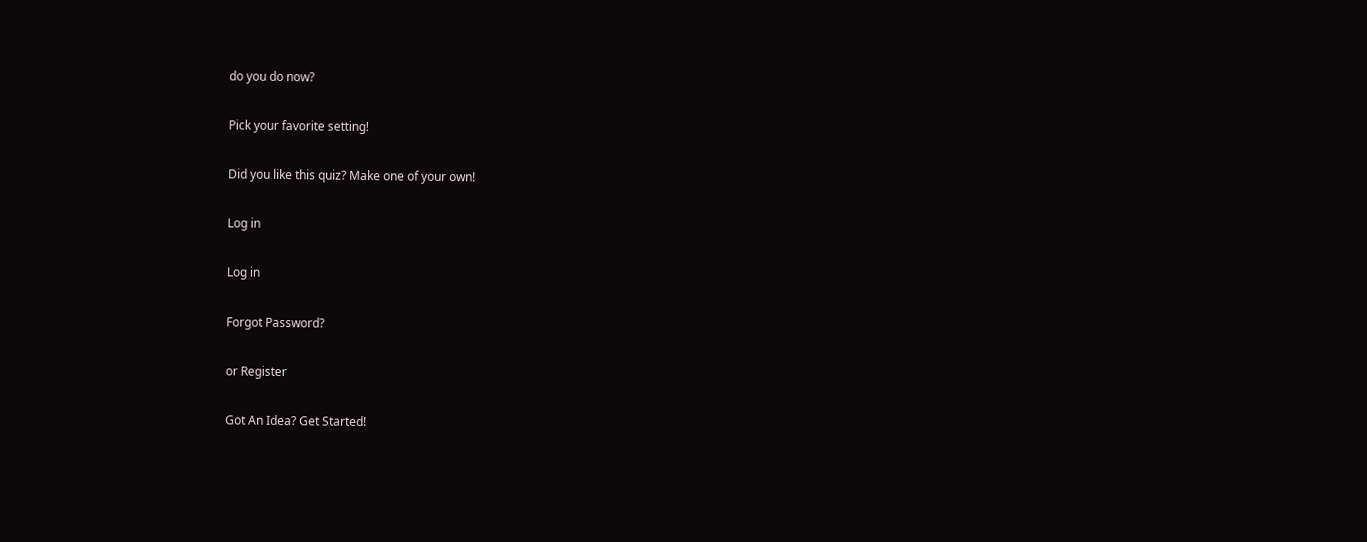do you do now?

Pick your favorite setting!

Did you like this quiz? Make one of your own!

Log in

Log in

Forgot Password?

or Register

Got An Idea? Get Started!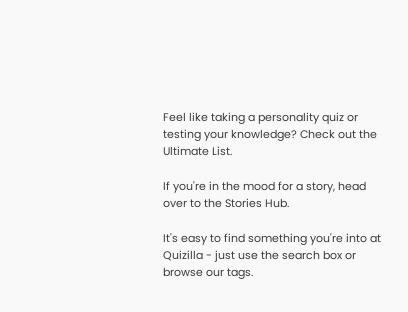Feel like taking a personality quiz or testing your knowledge? Check out the Ultimate List.

If you're in the mood for a story, head over to the Stories Hub.

It's easy to find something you're into at Quizilla - just use the search box or browse our tags.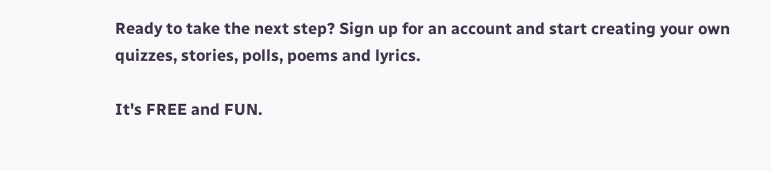Ready to take the next step? Sign up for an account and start creating your own quizzes, stories, polls, poems and lyrics.

It's FREE and FUN.